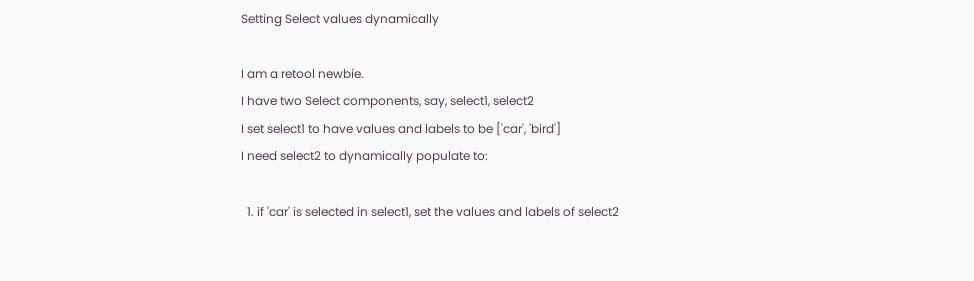Setting Select values dynamically

I am a retool newbie.
I have two Select components, say, select1, select2
I set select1 to have values and labels to be ['car', 'bird']
I need select2 to dynamically populate to:

  1. if 'car' is selected in select1, set the values and labels of select2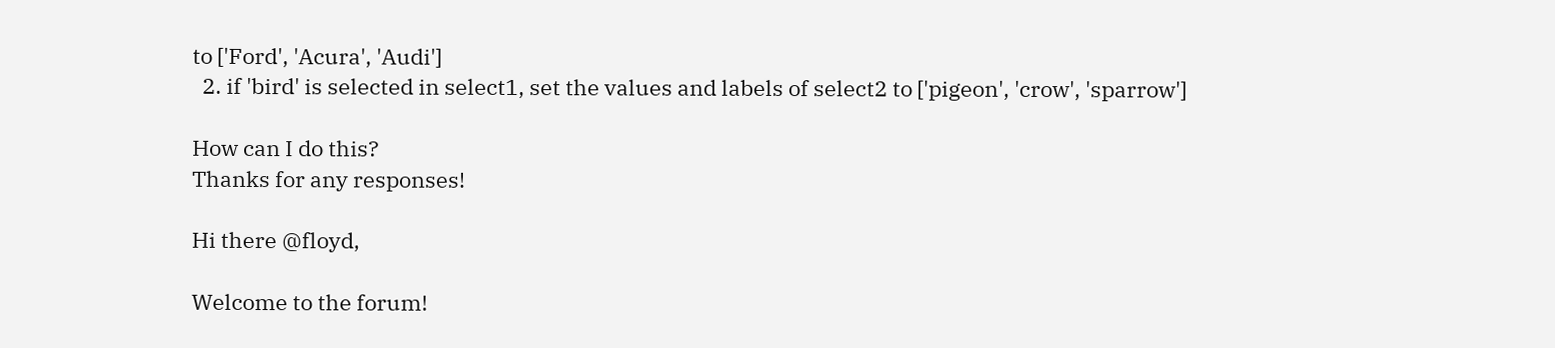to ['Ford', 'Acura', 'Audi']
  2. if 'bird' is selected in select1, set the values and labels of select2 to ['pigeon', 'crow', 'sparrow']

How can I do this?
Thanks for any responses!

Hi there @floyd,

Welcome to the forum!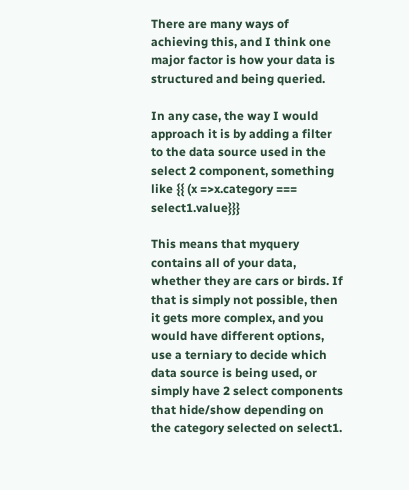There are many ways of achieving this, and I think one major factor is how your data is structured and being queried.

In any case, the way I would approach it is by adding a filter to the data source used in the select 2 component, something like {{ (x =>x.category === select1.value}}}

This means that myquery contains all of your data, whether they are cars or birds. If that is simply not possible, then it gets more complex, and you would have different options, use a terniary to decide which data source is being used, or simply have 2 select components that hide/show depending on the category selected on select1.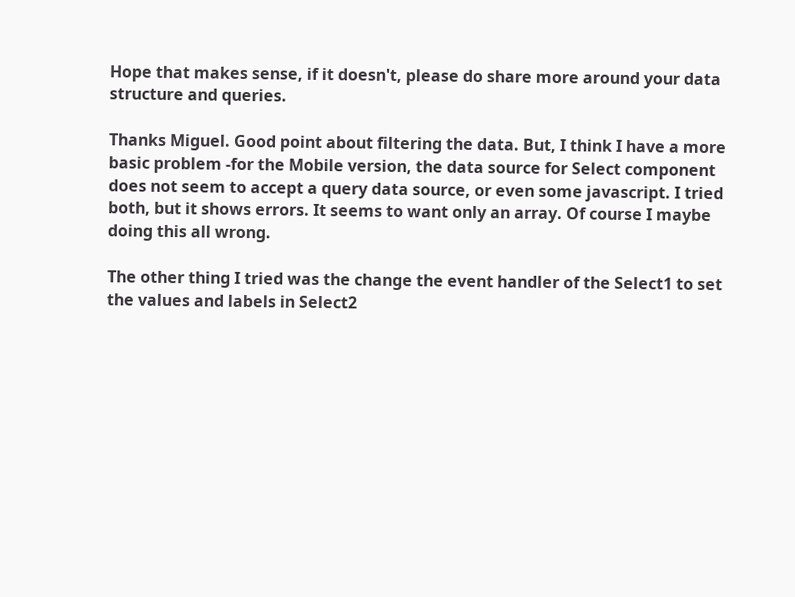Hope that makes sense, if it doesn't, please do share more around your data structure and queries.

Thanks Miguel. Good point about filtering the data. But, I think I have a more basic problem -for the Mobile version, the data source for Select component does not seem to accept a query data source, or even some javascript. I tried both, but it shows errors. It seems to want only an array. Of course I maybe doing this all wrong.

The other thing I tried was the change the event handler of the Select1 to set the values and labels in Select2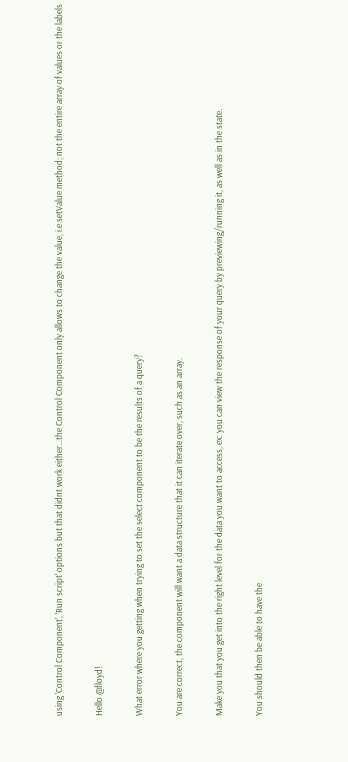using 'Control Component', 'Run script' options but that didnt work either...the Control Component only allows to change the value, i.e setValue method; not the entire array of values or the labels

Hello @floyd!

What error where you getting when trying to set the select component to be the results of a query?

You are correct, the component will want a data structure that it can iterate over, such as an array.

Make you that you get into the right level for the data you want to access, ex: you can view the response of your query by previewing/running it, as well as in the state.

You should then be able to have the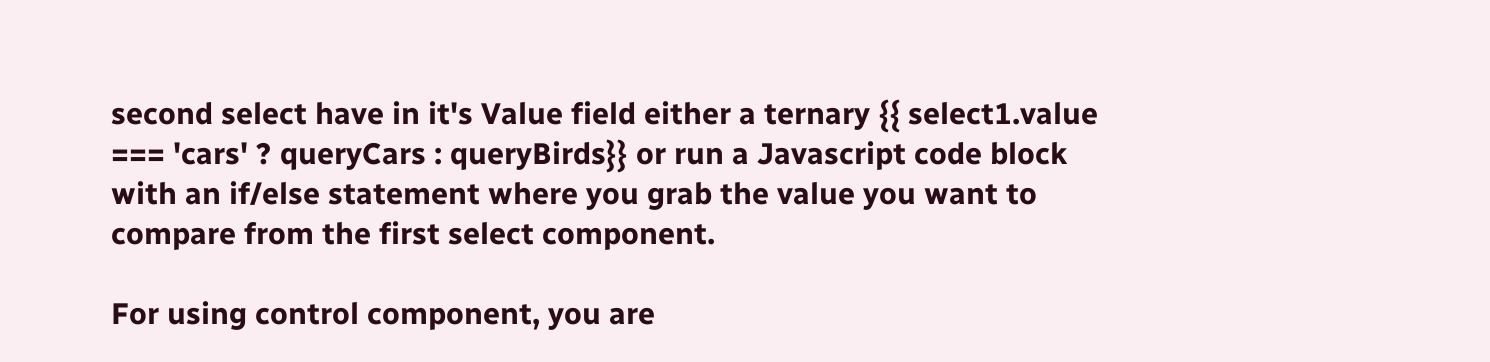second select have in it's Value field either a ternary {{ select1.value === 'cars' ? queryCars : queryBirds}} or run a Javascript code block with an if/else statement where you grab the value you want to compare from the first select component.

For using control component, you are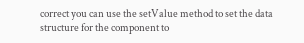correct you can use the setValue method to set the data structure for the component to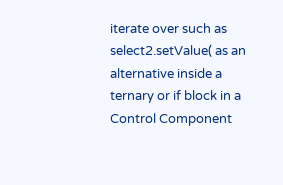iterate over such as select2.setValue( as an alternative inside a ternary or if block in a Control Component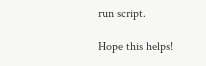run script.

Hope this helps!